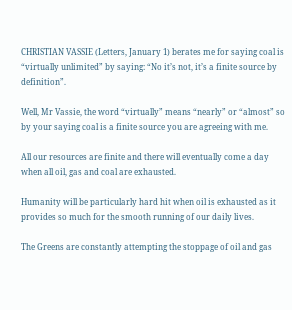CHRISTIAN VASSIE (Letters, January 1) berates me for saying coal is “virtually unlimited” by saying: “No it’s not, it’s a finite source by definition”.

Well, Mr Vassie, the word “virtually” means “nearly” or “almost” so by your saying coal is a finite source you are agreeing with me.

All our resources are finite and there will eventually come a day when all oil, gas and coal are exhausted.

Humanity will be particularly hard hit when oil is exhausted as it provides so much for the smooth running of our daily lives.

The Greens are constantly attempting the stoppage of oil and gas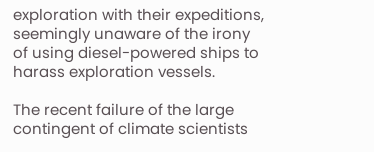exploration with their expeditions, seemingly unaware of the irony of using diesel-powered ships to harass exploration vessels.

The recent failure of the large contingent of climate scientists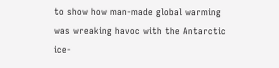to show how man-made global warming was wreaking havoc with the Antarctic ice-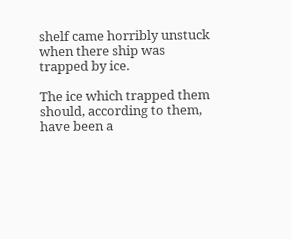shelf came horribly unstuck when there ship was trapped by ice.

The ice which trapped them should, according to them, have been a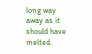long way away as it should have melted.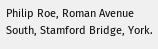Philip Roe, Roman Avenue South, Stamford Bridge, York.